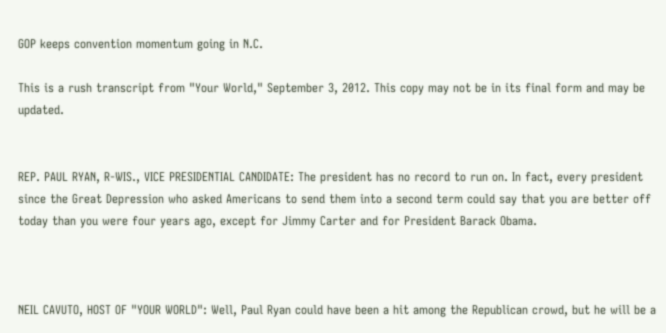GOP keeps convention momentum going in N.C.

This is a rush transcript from "Your World," September 3, 2012. This copy may not be in its final form and may be updated.


REP. PAUL RYAN, R-WIS., VICE PRESIDENTIAL CANDIDATE: The president has no record to run on. In fact, every president since the Great Depression who asked Americans to send them into a second term could say that you are better off today than you were four years ago, except for Jimmy Carter and for President Barack Obama.



NEIL CAVUTO, HOST OF "YOUR WORLD": Well, Paul Ryan could have been a hit among the Republican crowd, but he will be a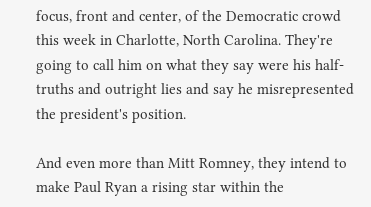focus, front and center, of the Democratic crowd this week in Charlotte, North Carolina. They're going to call him on what they say were his half-truths and outright lies and say he misrepresented the president's position.

And even more than Mitt Romney, they intend to make Paul Ryan a rising star within the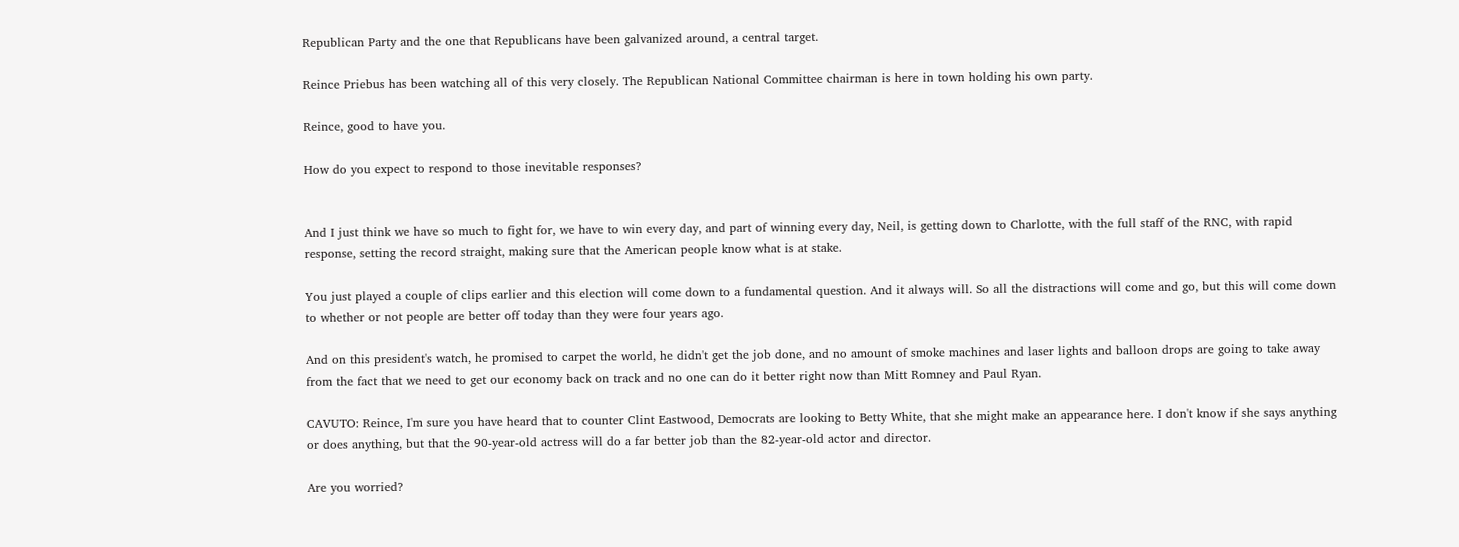Republican Party and the one that Republicans have been galvanized around, a central target.

Reince Priebus has been watching all of this very closely. The Republican National Committee chairman is here in town holding his own party.

Reince, good to have you.

How do you expect to respond to those inevitable responses?


And I just think we have so much to fight for, we have to win every day, and part of winning every day, Neil, is getting down to Charlotte, with the full staff of the RNC, with rapid response, setting the record straight, making sure that the American people know what is at stake.

You just played a couple of clips earlier and this election will come down to a fundamental question. And it always will. So all the distractions will come and go, but this will come down to whether or not people are better off today than they were four years ago.

And on this president's watch, he promised to carpet the world, he didn't get the job done, and no amount of smoke machines and laser lights and balloon drops are going to take away from the fact that we need to get our economy back on track and no one can do it better right now than Mitt Romney and Paul Ryan.

CAVUTO: Reince, I'm sure you have heard that to counter Clint Eastwood, Democrats are looking to Betty White, that she might make an appearance here. I don't know if she says anything or does anything, but that the 90-year-old actress will do a far better job than the 82-year-old actor and director.

Are you worried?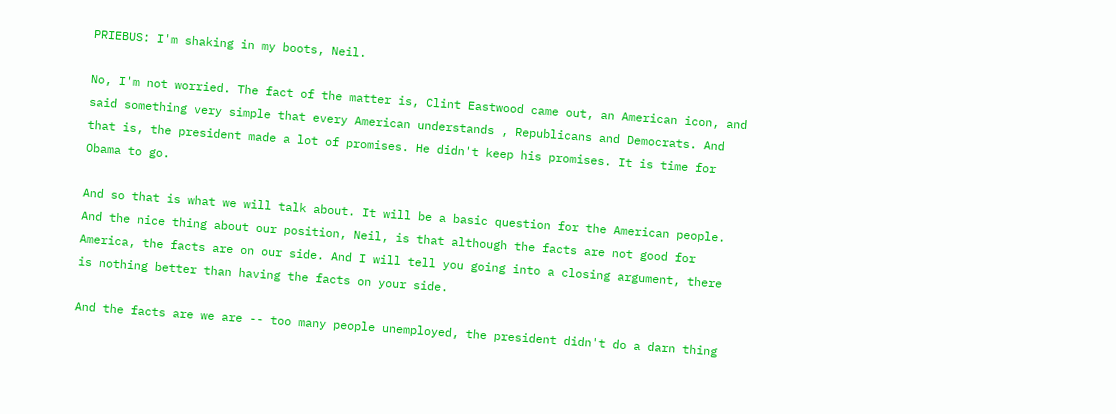PRIEBUS: I'm shaking in my boots, Neil.

No, I'm not worried. The fact of the matter is, Clint Eastwood came out, an American icon, and said something very simple that every American understands , Republicans and Democrats. And that is, the president made a lot of promises. He didn't keep his promises. It is time for Obama to go.

And so that is what we will talk about. It will be a basic question for the American people. And the nice thing about our position, Neil, is that although the facts are not good for America, the facts are on our side. And I will tell you going into a closing argument, there is nothing better than having the facts on your side.

And the facts are we are -- too many people unemployed, the president didn't do a darn thing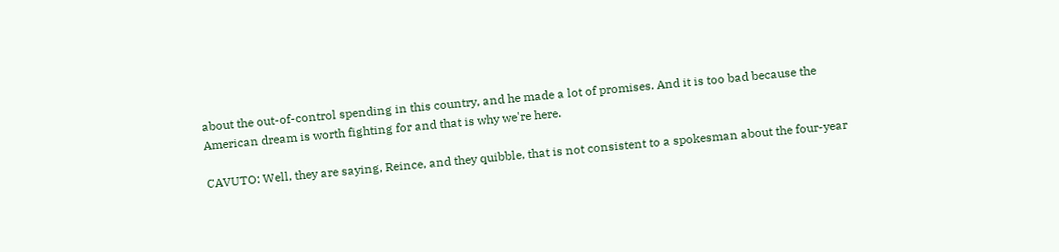about the out-of-control spending in this country, and he made a lot of promises. And it is too bad because the American dream is worth fighting for and that is why we're here.

CAVUTO: Well, they are saying, Reince, and they quibble, that is not consistent to a spokesman about the four-year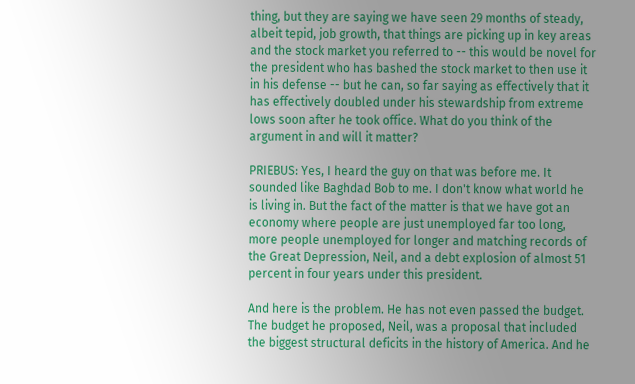thing, but they are saying we have seen 29 months of steady, albeit tepid, job growth, that things are picking up in key areas and the stock market you referred to -- this would be novel for the president who has bashed the stock market to then use it in his defense -- but he can, so far saying as effectively that it has effectively doubled under his stewardship from extreme lows soon after he took office. What do you think of the argument in and will it matter?

PRIEBUS: Yes, I heard the guy on that was before me. It sounded like Baghdad Bob to me. I don't know what world he is living in. But the fact of the matter is that we have got an economy where people are just unemployed far too long, more people unemployed for longer and matching records of the Great Depression, Neil, and a debt explosion of almost 51 percent in four years under this president.

And here is the problem. He has not even passed the budget. The budget he proposed, Neil, was a proposal that included the biggest structural deficits in the history of America. And he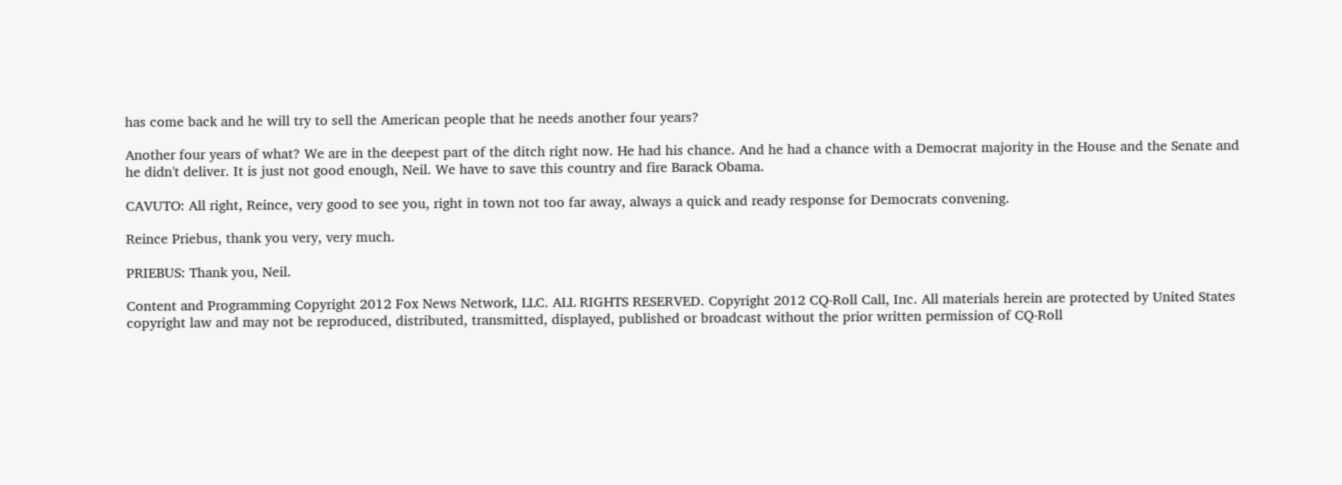has come back and he will try to sell the American people that he needs another four years?

Another four years of what? We are in the deepest part of the ditch right now. He had his chance. And he had a chance with a Democrat majority in the House and the Senate and he didn't deliver. It is just not good enough, Neil. We have to save this country and fire Barack Obama.

CAVUTO: All right, Reince, very good to see you, right in town not too far away, always a quick and ready response for Democrats convening.

Reince Priebus, thank you very, very much.

PRIEBUS: Thank you, Neil.

Content and Programming Copyright 2012 Fox News Network, LLC. ALL RIGHTS RESERVED. Copyright 2012 CQ-Roll Call, Inc. All materials herein are protected by United States copyright law and may not be reproduced, distributed, transmitted, displayed, published or broadcast without the prior written permission of CQ-Roll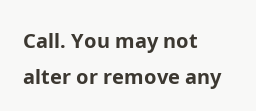Call. You may not alter or remove any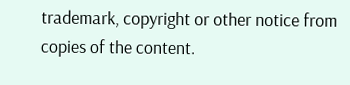trademark, copyright or other notice from copies of the content.